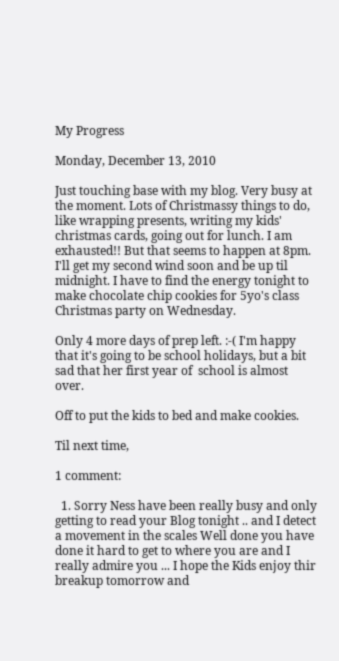My Progress

Monday, December 13, 2010

Just touching base with my blog. Very busy at the moment. Lots of Christmassy things to do, like wrapping presents, writing my kids' christmas cards, going out for lunch. I am exhausted!! But that seems to happen at 8pm. I'll get my second wind soon and be up til midnight. I have to find the energy tonight to make chocolate chip cookies for 5yo's class Christmas party on Wednesday.

Only 4 more days of prep left. :-( I'm happy that it's going to be school holidays, but a bit sad that her first year of  school is almost over.

Off to put the kids to bed and make cookies.

Til next time,

1 comment:

  1. Sorry Ness have been really busy and only getting to read your Blog tonight .. and I detect a movement in the scales Well done you have done it hard to get to where you are and I really admire you ... I hope the Kids enjoy thir breakup tomorrow and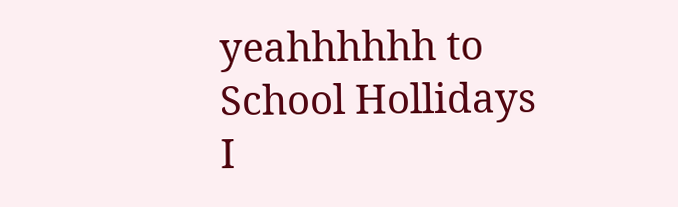yeahhhhhh to School Hollidays I